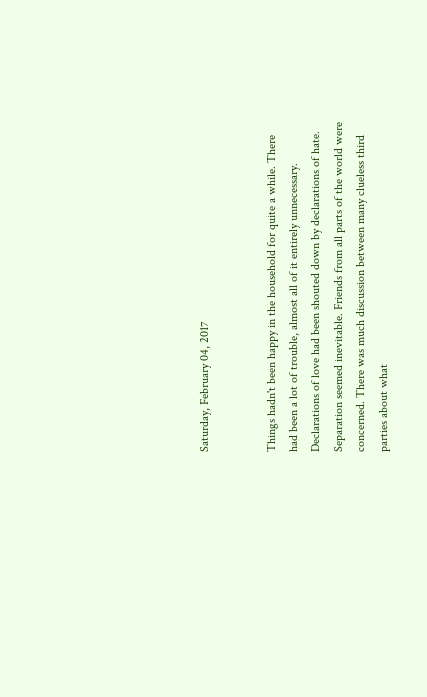Saturday, February 04, 2017


Things hadn't been happy in the household for quite a while. There had been a lot of trouble, almost all of it entirely unnecessary. Declarations of love had been shouted down by declarations of hate. Separation seemed inevitable. Friends from all parts of the world were concerned. There was much discussion between many clueless third parties about what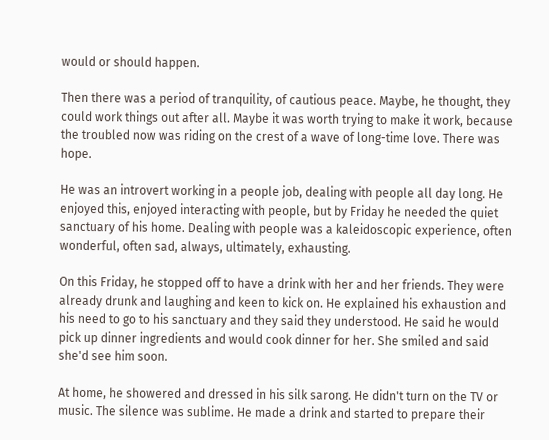would or should happen.

Then there was a period of tranquility, of cautious peace. Maybe, he thought, they could work things out after all. Maybe it was worth trying to make it work, because the troubled now was riding on the crest of a wave of long-time love. There was hope.

He was an introvert working in a people job, dealing with people all day long. He enjoyed this, enjoyed interacting with people, but by Friday he needed the quiet sanctuary of his home. Dealing with people was a kaleidoscopic experience, often wonderful, often sad, always, ultimately, exhausting.

On this Friday, he stopped off to have a drink with her and her friends. They were already drunk and laughing and keen to kick on. He explained his exhaustion and his need to go to his sanctuary and they said they understood. He said he would pick up dinner ingredients and would cook dinner for her. She smiled and said she'd see him soon.

At home, he showered and dressed in his silk sarong. He didn't turn on the TV or music. The silence was sublime. He made a drink and started to prepare their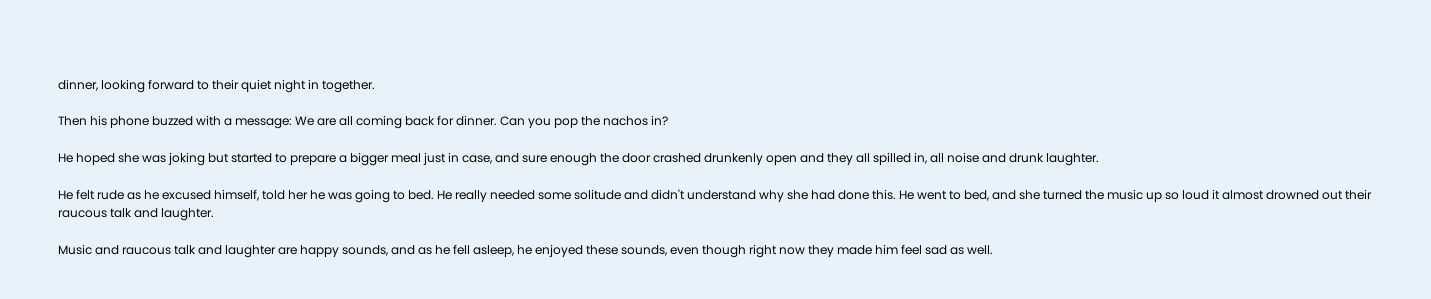dinner, looking forward to their quiet night in together.

Then his phone buzzed with a message: We are all coming back for dinner. Can you pop the nachos in?

He hoped she was joking but started to prepare a bigger meal just in case, and sure enough the door crashed drunkenly open and they all spilled in, all noise and drunk laughter.

He felt rude as he excused himself, told her he was going to bed. He really needed some solitude and didn't understand why she had done this. He went to bed, and she turned the music up so loud it almost drowned out their raucous talk and laughter.

Music and raucous talk and laughter are happy sounds, and as he fell asleep, he enjoyed these sounds, even though right now they made him feel sad as well.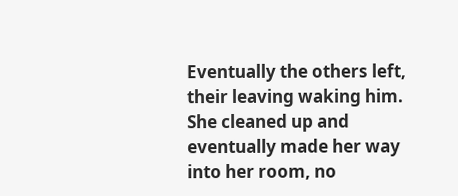Eventually the others left, their leaving waking him. She cleaned up and eventually made her way into her room, no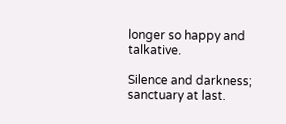longer so happy and talkative.

Silence and darkness; sanctuary at last.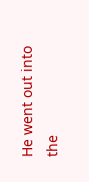He went out into the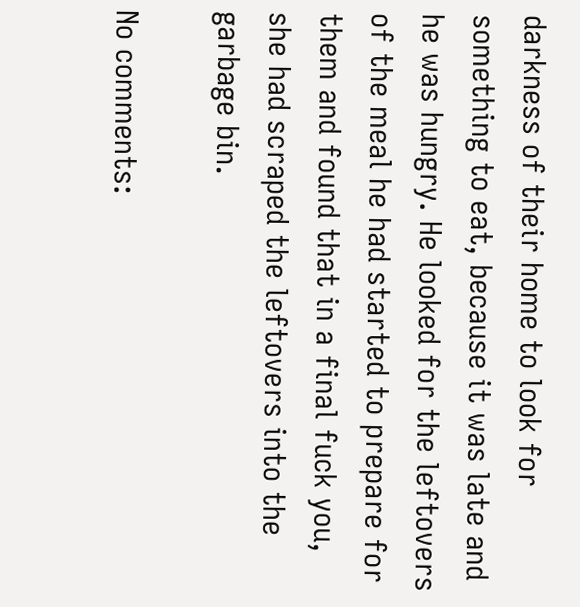darkness of their home to look for something to eat, because it was late and he was hungry. He looked for the leftovers of the meal he had started to prepare for them and found that in a final fuck you, she had scraped the leftovers into the garbage bin.

No comments: